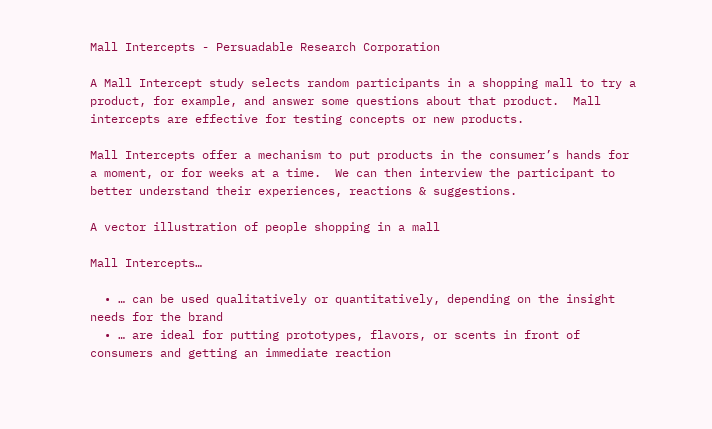Mall Intercepts - Persuadable Research Corporation

A Mall Intercept study selects random participants in a shopping mall to try a product, for example, and answer some questions about that product.  Mall intercepts are effective for testing concepts or new products.

Mall Intercepts offer a mechanism to put products in the consumer’s hands for a moment, or for weeks at a time.  We can then interview the participant to better understand their experiences, reactions & suggestions.

A vector illustration of people shopping in a mall

Mall Intercepts…

  • … can be used qualitatively or quantitatively, depending on the insight needs for the brand
  • … are ideal for putting prototypes, flavors, or scents in front of consumers and getting an immediate reaction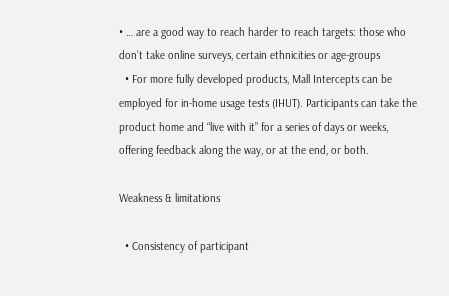• … are a good way to reach harder to reach targets: those who don’t take online surveys, certain ethnicities or age-groups
  • For more fully developed products, Mall Intercepts can be employed for in-home usage tests (IHUT). Participants can take the product home and “live with it” for a series of days or weeks, offering feedback along the way, or at the end, or both.

Weakness & limitations

  • Consistency of participant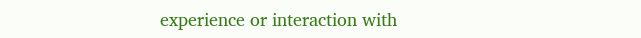experience or interaction with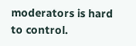moderators is hard to control.